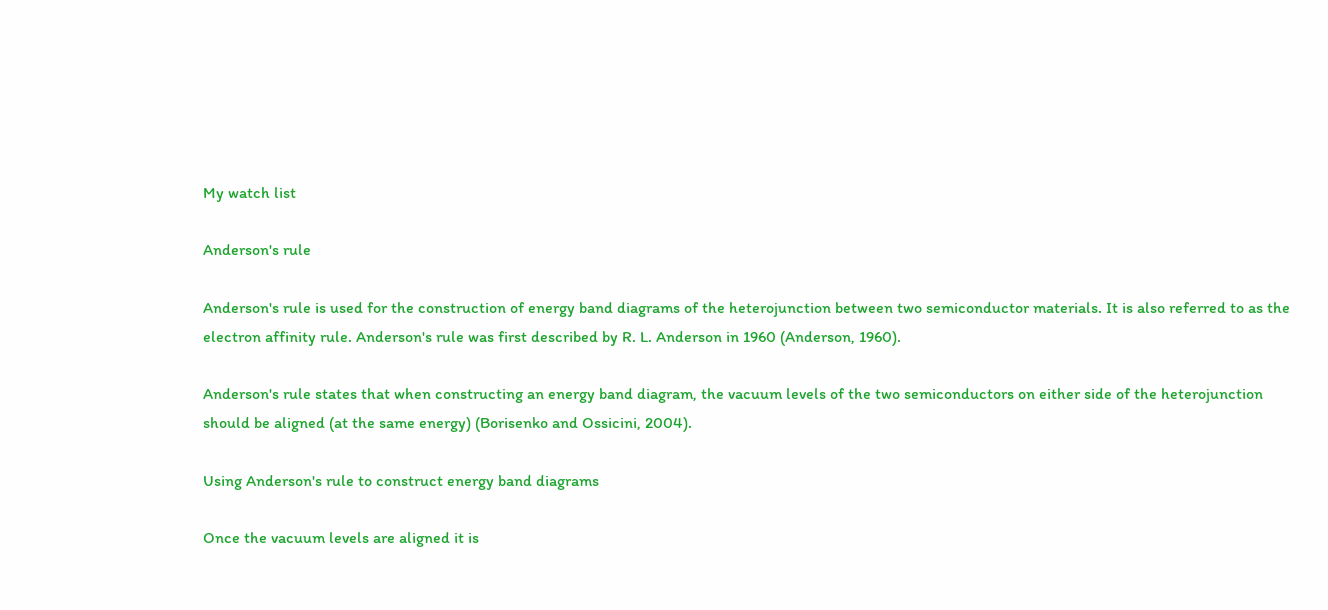My watch list

Anderson's rule

Anderson's rule is used for the construction of energy band diagrams of the heterojunction between two semiconductor materials. It is also referred to as the electron affinity rule. Anderson's rule was first described by R. L. Anderson in 1960 (Anderson, 1960).

Anderson's rule states that when constructing an energy band diagram, the vacuum levels of the two semiconductors on either side of the heterojunction should be aligned (at the same energy) (Borisenko and Ossicini, 2004).

Using Anderson's rule to construct energy band diagrams

Once the vacuum levels are aligned it is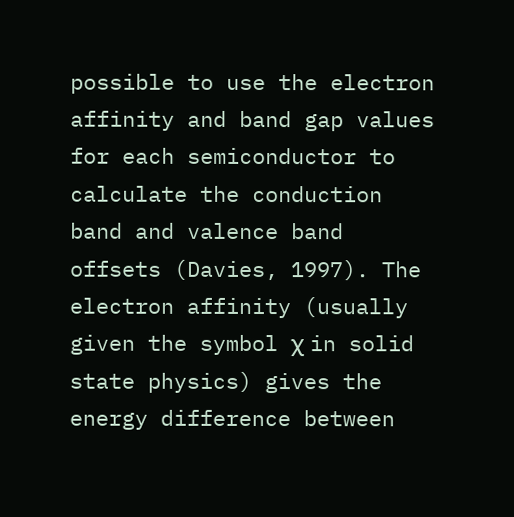possible to use the electron affinity and band gap values for each semiconductor to calculate the conduction band and valence band offsets (Davies, 1997). The electron affinity (usually given the symbol χ in solid state physics) gives the energy difference between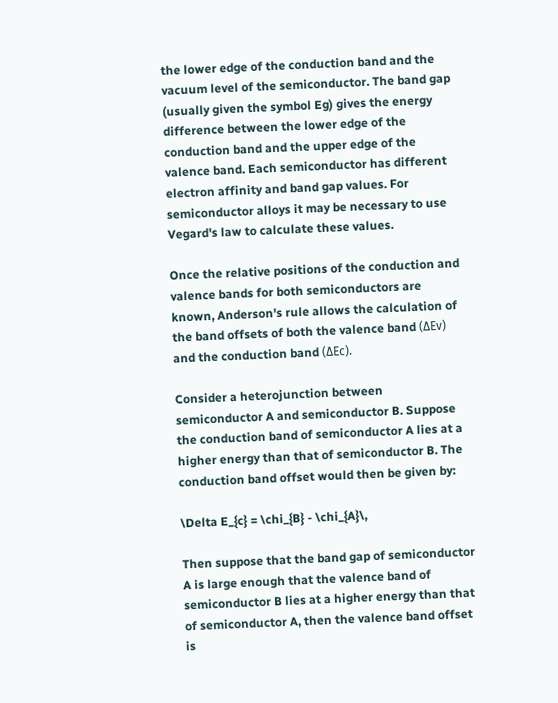the lower edge of the conduction band and the vacuum level of the semiconductor. The band gap (usually given the symbol Eg) gives the energy difference between the lower edge of the conduction band and the upper edge of the valence band. Each semiconductor has different electron affinity and band gap values. For semiconductor alloys it may be necessary to use Vegard's law to calculate these values.

Once the relative positions of the conduction and valence bands for both semiconductors are known, Anderson's rule allows the calculation of the band offsets of both the valence band (ΔEv) and the conduction band (ΔEc).

Consider a heterojunction between semiconductor A and semiconductor B. Suppose the conduction band of semiconductor A lies at a higher energy than that of semiconductor B. The conduction band offset would then be given by:

\Delta E_{c} = \chi_{B} - \chi_{A}\,

Then suppose that the band gap of semiconductor A is large enough that the valence band of semiconductor B lies at a higher energy than that of semiconductor A, then the valence band offset is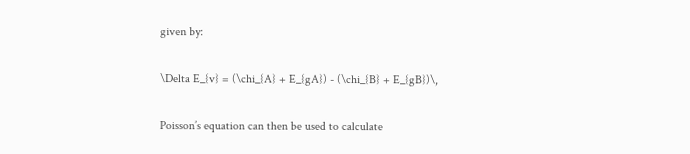given by:

\Delta E_{v} = (\chi_{A} + E_{gA}) - (\chi_{B} + E_{gB})\,

Poisson’s equation can then be used to calculate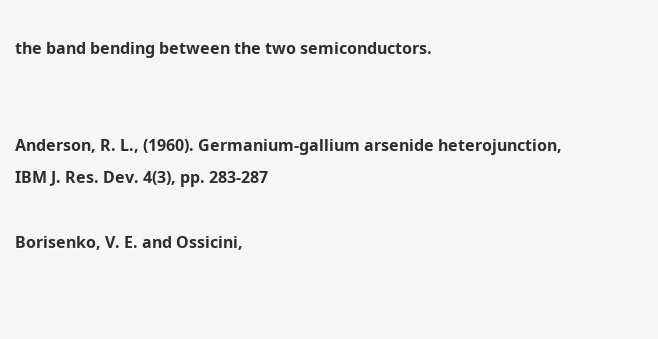the band bending between the two semiconductors.


Anderson, R. L., (1960). Germanium-gallium arsenide heterojunction, IBM J. Res. Dev. 4(3), pp. 283-287

Borisenko, V. E. and Ossicini,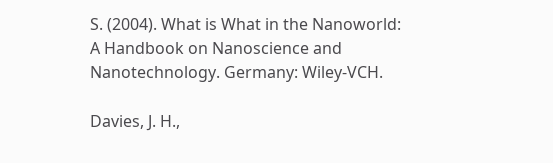S. (2004). What is What in the Nanoworld: A Handbook on Nanoscience and Nanotechnology. Germany: Wiley-VCH.

Davies, J. H.,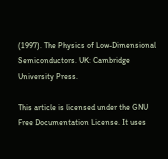(1997). The Physics of Low-Dimensional Semiconductors. UK: Cambridge University Press.

This article is licensed under the GNU Free Documentation License. It uses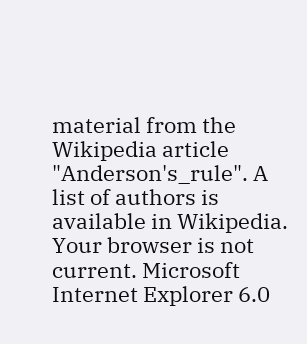material from the Wikipedia article "Anderson's_rule". A list of authors is available in Wikipedia.
Your browser is not current. Microsoft Internet Explorer 6.0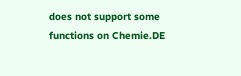does not support some functions on Chemie.DE